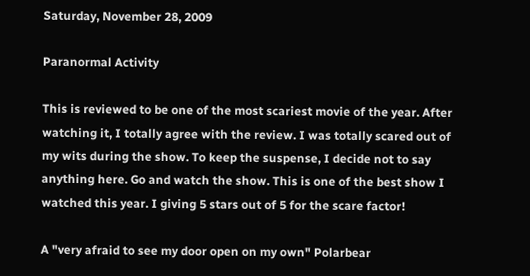Saturday, November 28, 2009

Paranormal Activity

This is reviewed to be one of the most scariest movie of the year. After watching it, I totally agree with the review. I was totally scared out of my wits during the show. To keep the suspense, I decide not to say anything here. Go and watch the show. This is one of the best show I watched this year. I giving 5 stars out of 5 for the scare factor!

A "very afraid to see my door open on my own" Polarbear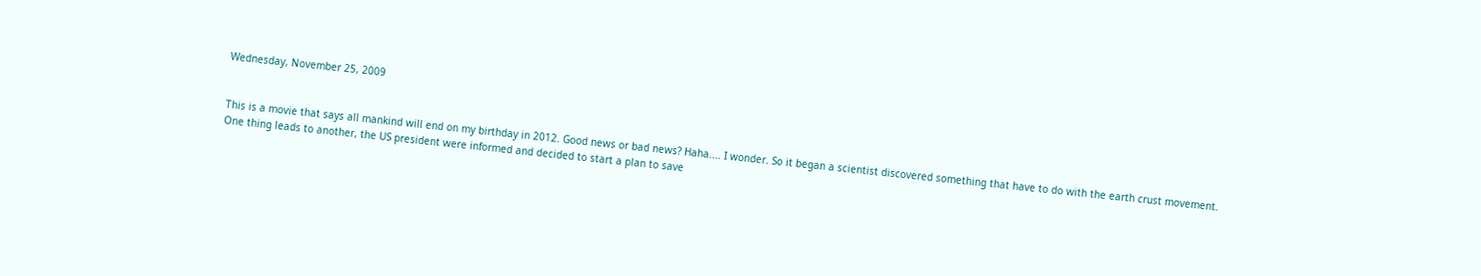Wednesday, November 25, 2009


This is a movie that says all mankind will end on my birthday in 2012. Good news or bad news? Haha.... I wonder. So it began a scientist discovered something that have to do with the earth crust movement. One thing leads to another, the US president were informed and decided to start a plan to save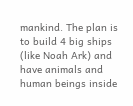mankind. The plan is to build 4 big ships (like Noah Ark) and have animals and human beings inside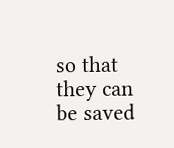so that they can be saved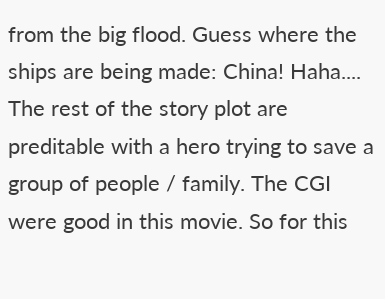from the big flood. Guess where the ships are being made: China! Haha....
The rest of the story plot are preditable with a hero trying to save a group of people / family. The CGI were good in this movie. So for this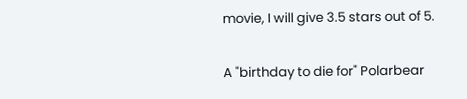movie, I will give 3.5 stars out of 5.

A "birthday to die for" Polarbear